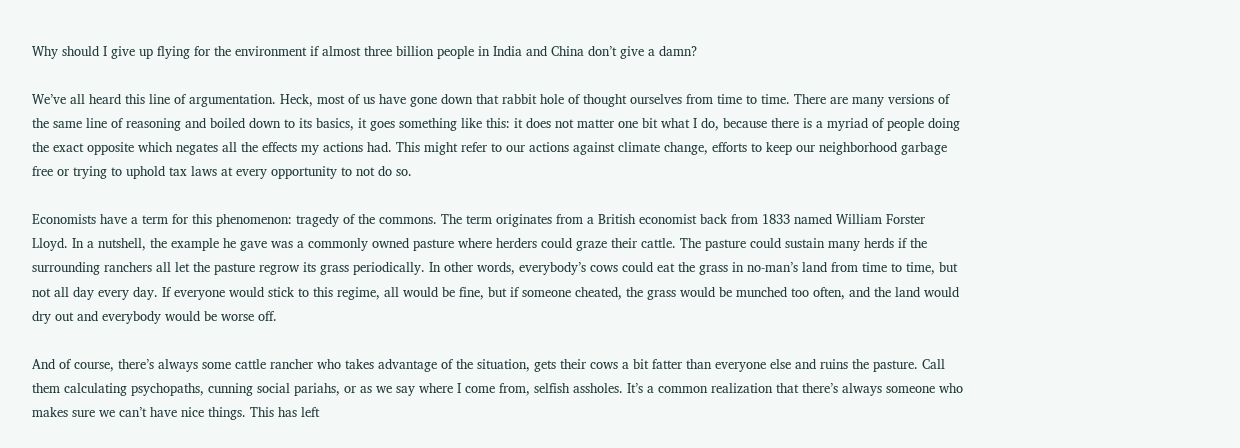Why should I give up flying for the environment if almost three billion people in India and China don’t give a damn?

We’ve all heard this line of argumentation. Heck, most of us have gone down that rabbit hole of thought ourselves from time to time. There are many versions of the same line of reasoning and boiled down to its basics, it goes something like this: it does not matter one bit what I do, because there is a myriad of people doing the exact opposite which negates all the effects my actions had. This might refer to our actions against climate change, efforts to keep our neighborhood garbage free or trying to uphold tax laws at every opportunity to not do so.

Economists have a term for this phenomenon: tragedy of the commons. The term originates from a British economist back from 1833 named William Forster Lloyd. In a nutshell, the example he gave was a commonly owned pasture where herders could graze their cattle. The pasture could sustain many herds if the surrounding ranchers all let the pasture regrow its grass periodically. In other words, everybody’s cows could eat the grass in no-man’s land from time to time, but not all day every day. If everyone would stick to this regime, all would be fine, but if someone cheated, the grass would be munched too often, and the land would dry out and everybody would be worse off.

And of course, there’s always some cattle rancher who takes advantage of the situation, gets their cows a bit fatter than everyone else and ruins the pasture. Call them calculating psychopaths, cunning social pariahs, or as we say where I come from, selfish assholes. It’s a common realization that there’s always someone who makes sure we can’t have nice things. This has left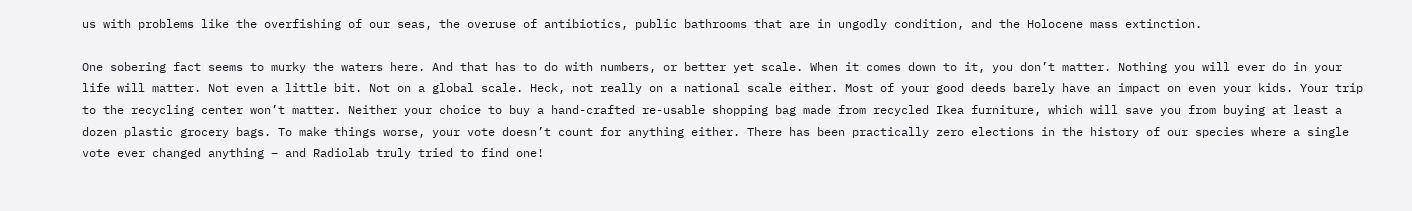us with problems like the overfishing of our seas, the overuse of antibiotics, public bathrooms that are in ungodly condition, and the Holocene mass extinction.

One sobering fact seems to murky the waters here. And that has to do with numbers, or better yet scale. When it comes down to it, you don’t matter. Nothing you will ever do in your life will matter. Not even a little bit. Not on a global scale. Heck, not really on a national scale either. Most of your good deeds barely have an impact on even your kids. Your trip to the recycling center won’t matter. Neither your choice to buy a hand-crafted re-usable shopping bag made from recycled Ikea furniture, which will save you from buying at least a dozen plastic grocery bags. To make things worse, your vote doesn’t count for anything either. There has been practically zero elections in the history of our species where a single vote ever changed anything – and Radiolab truly tried to find one!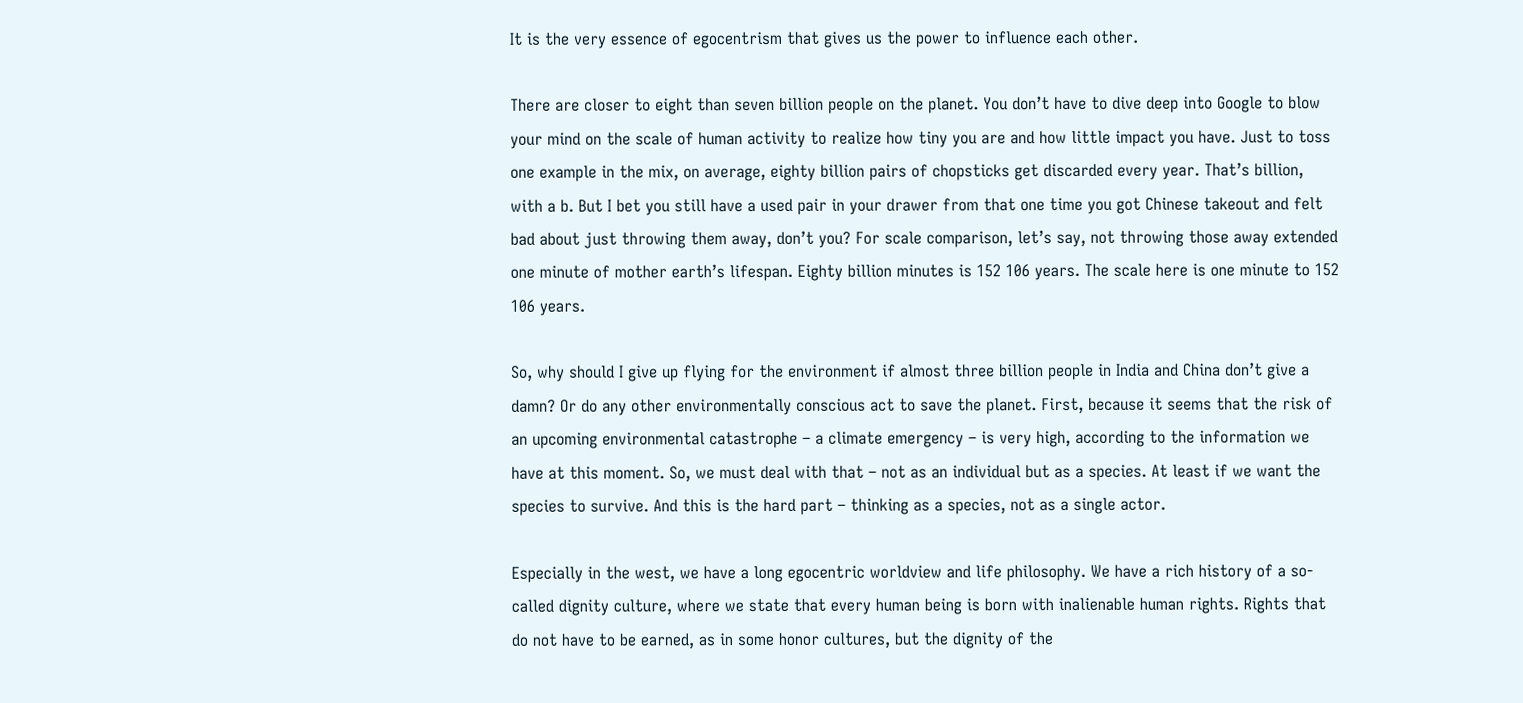It is the very essence of egocentrism that gives us the power to influence each other.

There are closer to eight than seven billion people on the planet. You don’t have to dive deep into Google to blow your mind on the scale of human activity to realize how tiny you are and how little impact you have. Just to toss one example in the mix, on average, eighty billion pairs of chopsticks get discarded every year. That’s billion, with a b. But I bet you still have a used pair in your drawer from that one time you got Chinese takeout and felt bad about just throwing them away, don’t you? For scale comparison, let’s say, not throwing those away extended one minute of mother earth’s lifespan. Eighty billion minutes is 152 106 years. The scale here is one minute to 152 106 years.

So, why should I give up flying for the environment if almost three billion people in India and China don’t give a damn? Or do any other environmentally conscious act to save the planet. First, because it seems that the risk of an upcoming environmental catastrophe – a climate emergency – is very high, according to the information we have at this moment. So, we must deal with that – not as an individual but as a species. At least if we want the species to survive. And this is the hard part – thinking as a species, not as a single actor.

Especially in the west, we have a long egocentric worldview and life philosophy. We have a rich history of a so-called dignity culture, where we state that every human being is born with inalienable human rights. Rights that do not have to be earned, as in some honor cultures, but the dignity of the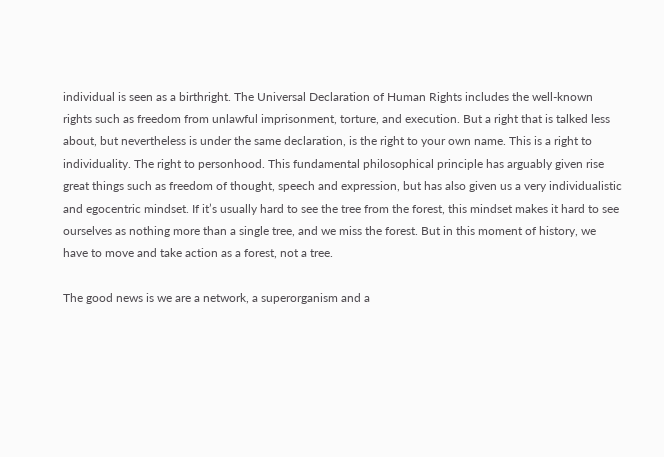individual is seen as a birthright. The Universal Declaration of Human Rights includes the well-known rights such as freedom from unlawful imprisonment, torture, and execution. But a right that is talked less about, but nevertheless is under the same declaration, is the right to your own name. This is a right to individuality. The right to personhood. This fundamental philosophical principle has arguably given rise great things such as freedom of thought, speech and expression, but has also given us a very individualistic and egocentric mindset. If it’s usually hard to see the tree from the forest, this mindset makes it hard to see ourselves as nothing more than a single tree, and we miss the forest. But in this moment of history, we have to move and take action as a forest, not a tree.

The good news is we are a network, a superorganism and a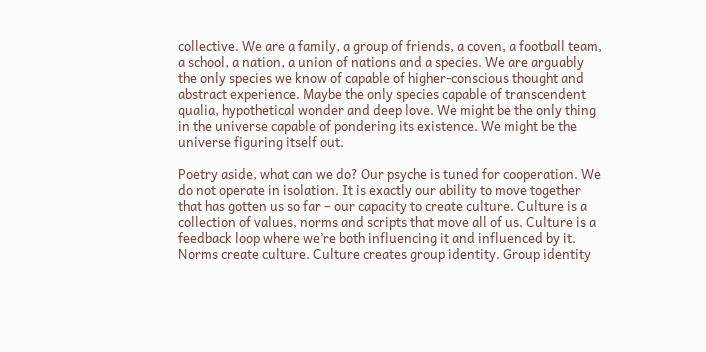collective. We are a family, a group of friends, a coven, a football team, a school, a nation, a union of nations and a species. We are arguably the only species we know of capable of higher-conscious thought and abstract experience. Maybe the only species capable of transcendent qualia, hypothetical wonder and deep love. We might be the only thing in the universe capable of pondering its existence. We might be the universe figuring itself out.

Poetry aside, what can we do? Our psyche is tuned for cooperation. We do not operate in isolation. It is exactly our ability to move together that has gotten us so far – our capacity to create culture. Culture is a collection of values, norms and scripts that move all of us. Culture is a feedback loop where we’re both influencing it and influenced by it. Norms create culture. Culture creates group identity. Group identity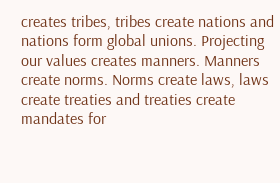creates tribes, tribes create nations and nations form global unions. Projecting our values creates manners. Manners create norms. Norms create laws, laws create treaties and treaties create mandates for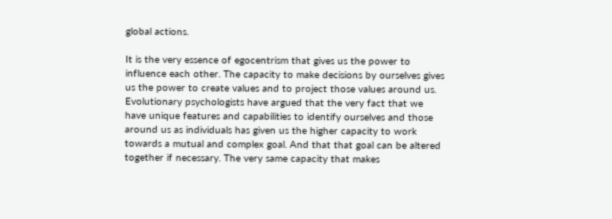global actions.

It is the very essence of egocentrism that gives us the power to influence each other. The capacity to make decisions by ourselves gives us the power to create values and to project those values around us. Evolutionary psychologists have argued that the very fact that we have unique features and capabilities to identify ourselves and those around us as individuals has given us the higher capacity to work towards a mutual and complex goal. And that that goal can be altered together if necessary. The very same capacity that makes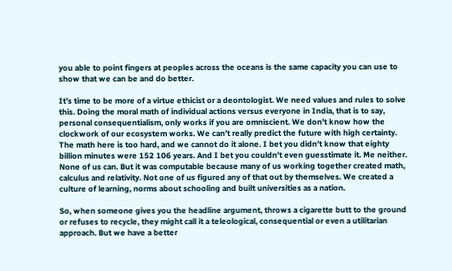you able to point fingers at peoples across the oceans is the same capacity you can use to show that we can be and do better.

It’s time to be more of a virtue ethicist or a deontologist. We need values and rules to solve this. Doing the moral math of individual actions versus everyone in India, that is to say, personal consequentialism, only works if you are omniscient. We don’t know how the clockwork of our ecosystem works. We can’t really predict the future with high certainty. The math here is too hard, and we cannot do it alone. I bet you didn’t know that eighty billion minutes were 152 106 years. And I bet you couldn’t even guesstimate it. Me neither. None of us can. But it was computable because many of us working together created math, calculus and relativity. Not one of us figured any of that out by themselves. We created a culture of learning, norms about schooling and built universities as a nation.

So, when someone gives you the headline argument, throws a cigarette butt to the ground or refuses to recycle, they might call it a teleological, consequential or even a utilitarian approach. But we have a better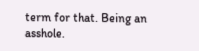term for that. Being an asshole.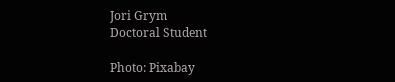Jori Grym
Doctoral Student

Photo: Pixabay